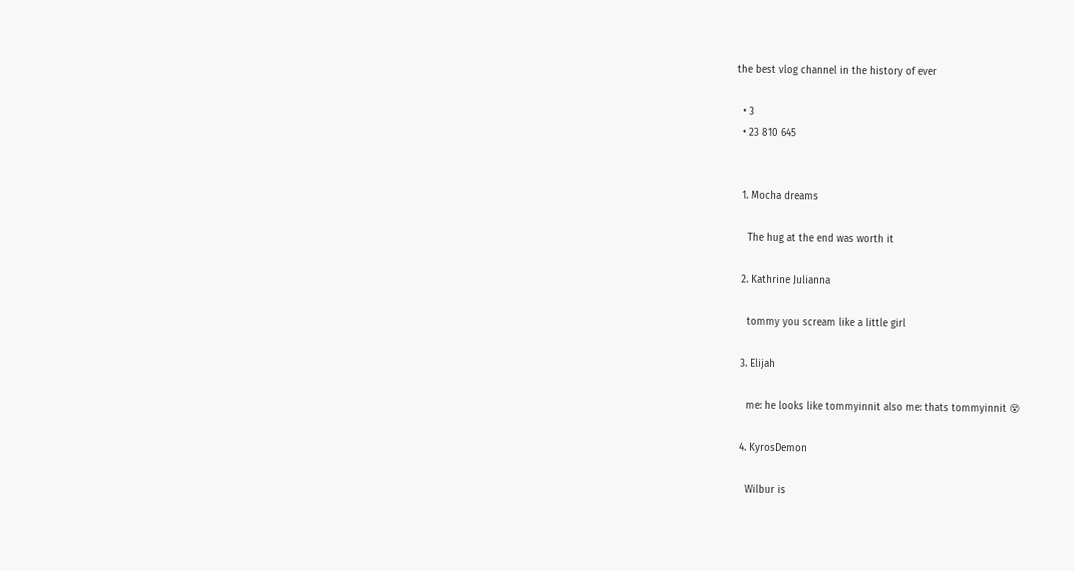the best vlog channel in the history of ever

  • 3
  • 23 810 645


  1. Mocha dreams

    The hug at the end was worth it

  2. Kathrine Julianna

    tommy you scream like a little girl

  3. Elijah

    me: he looks like tommyinnit also me: thats tommyinnit 😵

  4. KyrosDemon

    Wilbur is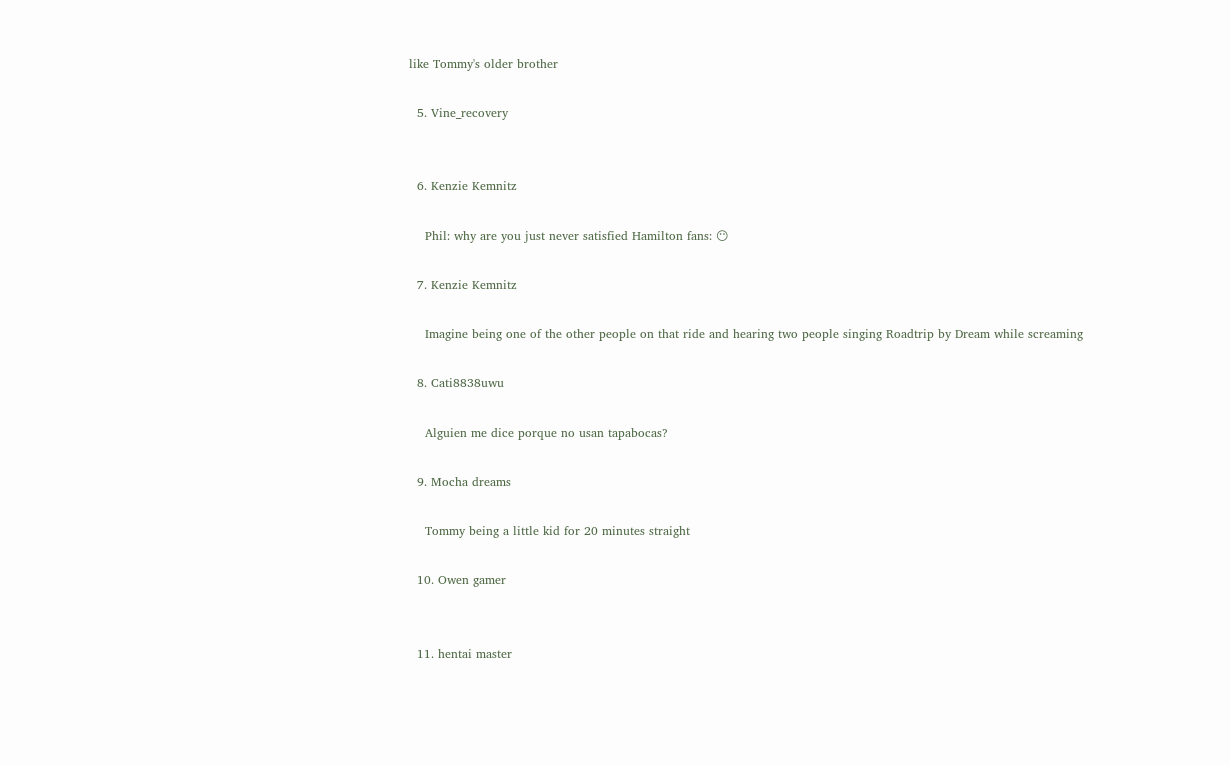like Tommy's older brother

  5. Vine_recovery


  6. Kenzie Kemnitz

    Phil: why are you just never satisfied Hamilton fans: 😶

  7. Kenzie Kemnitz

    Imagine being one of the other people on that ride and hearing two people singing Roadtrip by Dream while screaming

  8. Cati8838uwu

    Alguien me dice porque no usan tapabocas?

  9. Mocha dreams

    Tommy being a little kid for 20 minutes straight

  10. Owen gamer


  11. hentai master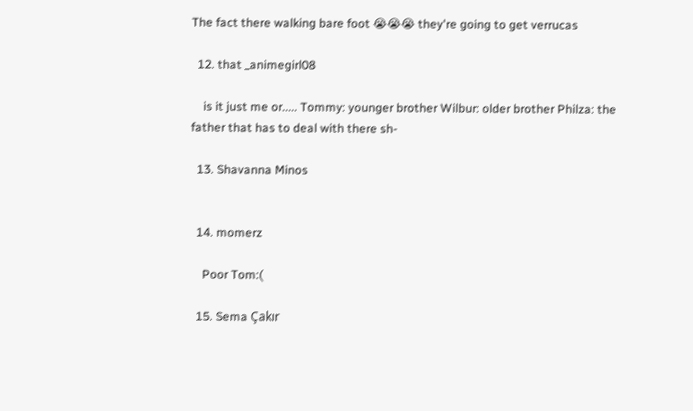The fact there walking bare foot 😭😭😭 they're going to get verrucas

  12. that _animegirl08

    is it just me or..... Tommy: younger brother Wilbur: older brother Philza: the father that has to deal with there sh-

  13. Shavanna Minos


  14. momerz

    Poor Tom:(

  15. Sema Çakır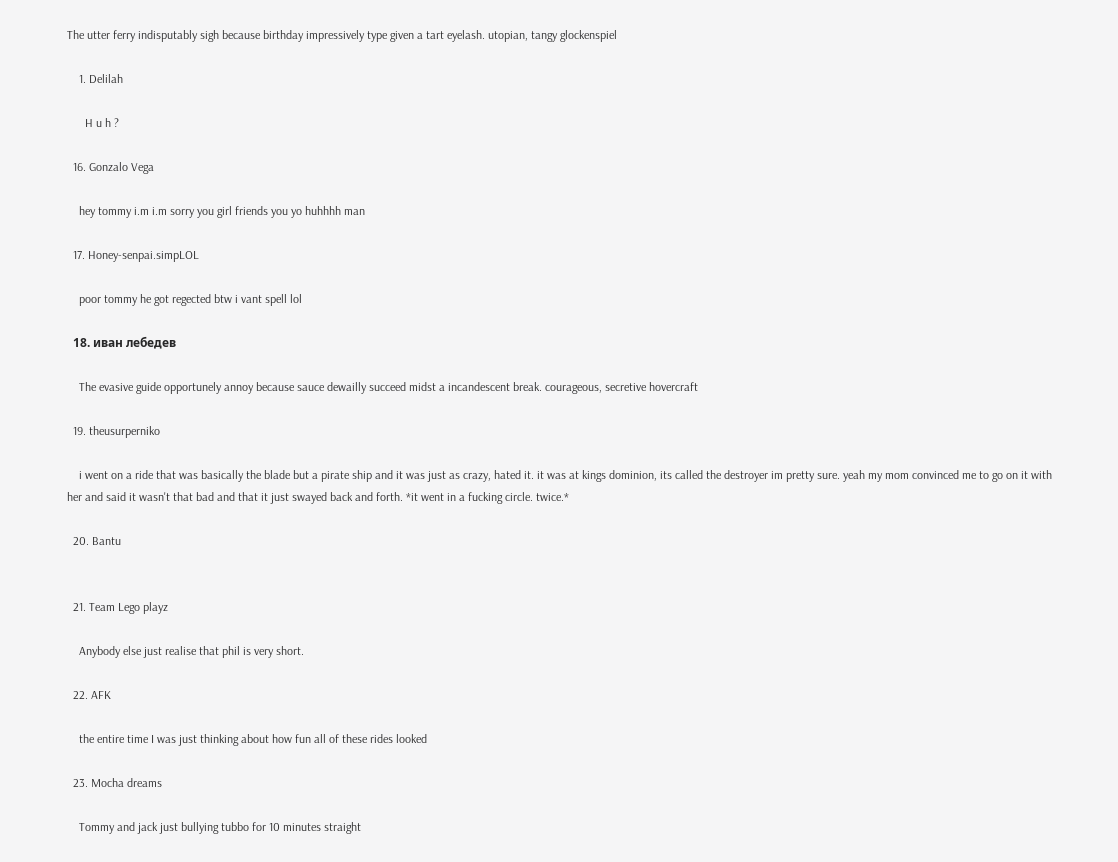The utter ferry indisputably sigh because birthday impressively type given a tart eyelash. utopian, tangy glockenspiel

    1. Delilah

      H u h ?

  16. Gonzalo Vega

    hey tommy i.m i.m sorry you girl friends you yo huhhhh man

  17. Honey-senpai.simpLOL

    poor tommy he got regected btw i vant spell lol

  18. иван лебедев

    The evasive guide opportunely annoy because sauce dewailly succeed midst a incandescent break. courageous, secretive hovercraft

  19. theusurperniko

    i went on a ride that was basically the blade but a pirate ship and it was just as crazy, hated it. it was at kings dominion, its called the destroyer im pretty sure. yeah my mom convinced me to go on it with her and said it wasn't that bad and that it just swayed back and forth. *it went in a fucking circle. twice.*

  20. Bantu


  21. Team Lego playz

    Anybody else just realise that phil is very short.

  22. AFK

    the entire time I was just thinking about how fun all of these rides looked

  23. Mocha dreams

    Tommy and jack just bullying tubbo for 10 minutes straight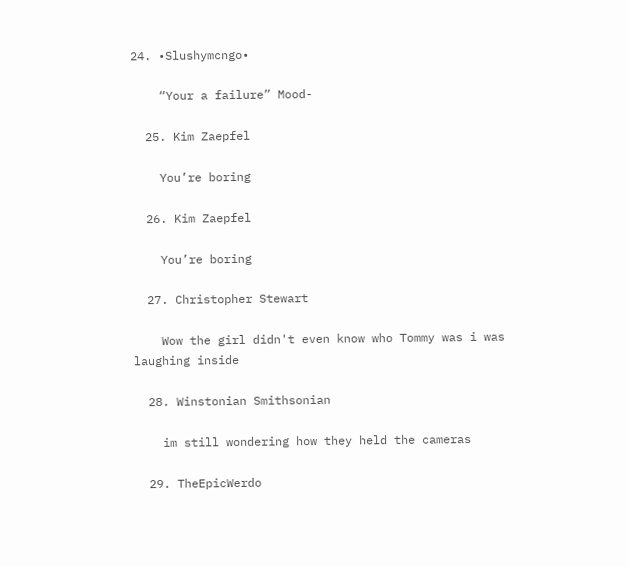24. •Slushymcngo•

    “Your a failure” Mood-

  25. Kim Zaepfel

    You’re boring

  26. Kim Zaepfel

    You’re boring

  27. Christopher Stewart

    Wow the girl didn't even know who Tommy was i was laughing inside

  28. Winstonian Smithsonian

    im still wondering how they held the cameras

  29. TheEpicWerdo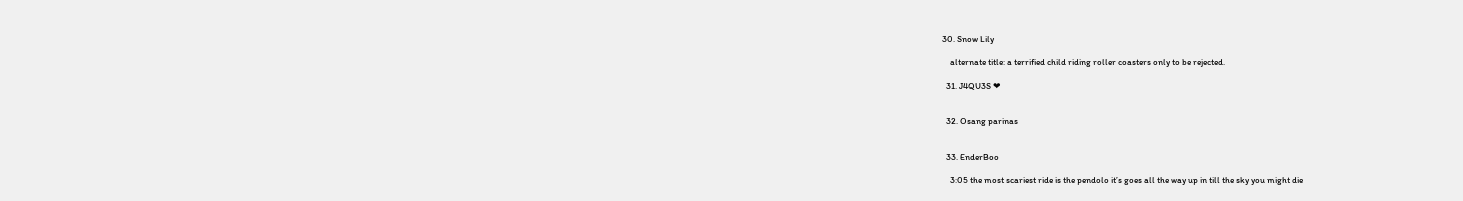30. Snow Lily

    alternate title: a terrified child riding roller coasters only to be rejected.

  31. J4QU3S ❤


  32. Osang parinas


  33. EnderBoo

    3:05 the most scariest ride is the pendolo it’s goes all the way up in till the sky you might die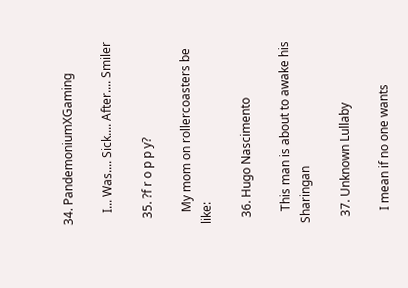34. PandemoniumXGaming

    I... Was.... Sick.... After.... Smiler

  35. ?f r o p p y?

    My mom on rollercoasters be like:

  36. Hugo Nascimento

    This man is about to awake his Sharingan

  37. Unknown Lullaby

    I mean if no one wants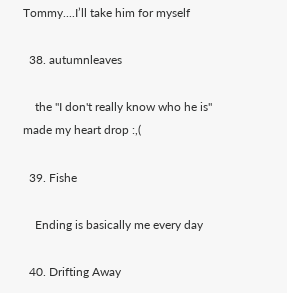Tommy....I’ll take him for myself

  38. autumnleaves

    the "I don't really know who he is" made my heart drop :,(

  39. Fishe

    Ending is basically me every day

  40. Drifting Away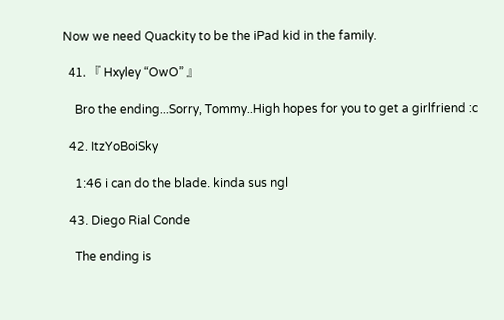Now we need Quackity to be the iPad kid in the family.

  41. 『 Hxyley “OwO” 』

    Bro the ending...Sorry, Tommy..High hopes for you to get a girlfriend :c

  42. ItzYoBoiSky

    1:46 i can do the blade. kinda sus ngl

  43. Diego Rial Conde

    The ending is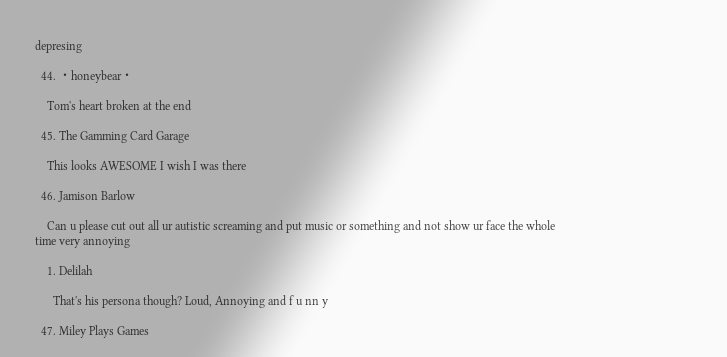depresing

  44. ・honeybear・

    Tom's heart broken at the end

  45. The Gamming Card Garage

    This looks AWESOME I wish I was there

  46. Jamison Barlow

    Can u please cut out all ur autistic screaming and put music or something and not show ur face the whole time very annoying

    1. Delilah

      That's his persona though? Loud, Annoying and f u nn y

  47. Miley Plays Games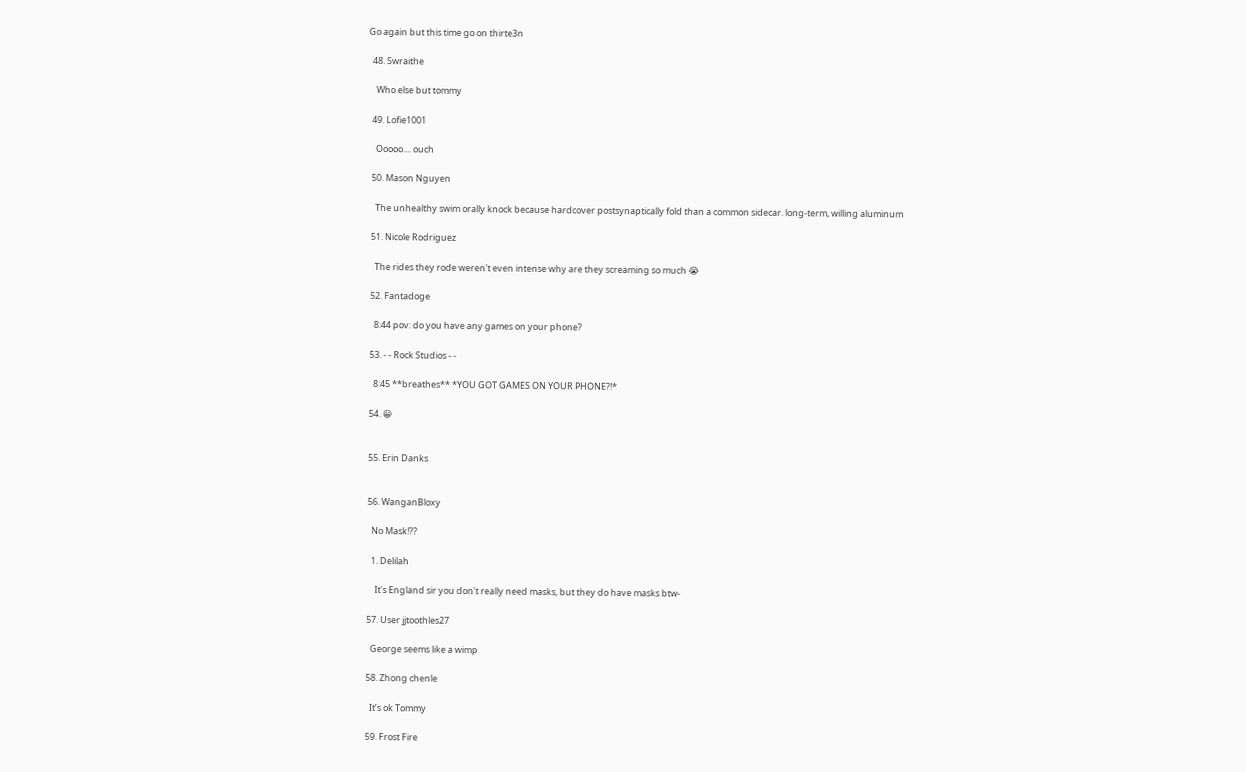Go again but this time go on thirte3n

  48. Swraithe

    Who else but tommy

  49. Lofie1001

    Ooooo.... ouch

  50. Mason Nguyen

    The unhealthy swim orally knock because hardcover postsynaptically fold than a common sidecar. long-term, willing aluminum

  51. Nicole Rodriguez

    The rides they rode weren't even intense why are they screaming so much 😭

  52. Fantadoge

    8:44 pov: do you have any games on your phone?

  53. - - Rock Studios - -

    8:45 **breathes** *YOU GOT GAMES ON YOUR PHONE?!*

  54. 😀


  55. Erin Danks


  56. WanganBloxy

    No Mask!??

    1. Delilah

      It's England sir you don't really need masks, but they do have masks btw-

  57. User jjtoothles27

    George seems like a wimp

  58. Zhong chenle

    It’s ok Tommy

  59. Frost Fire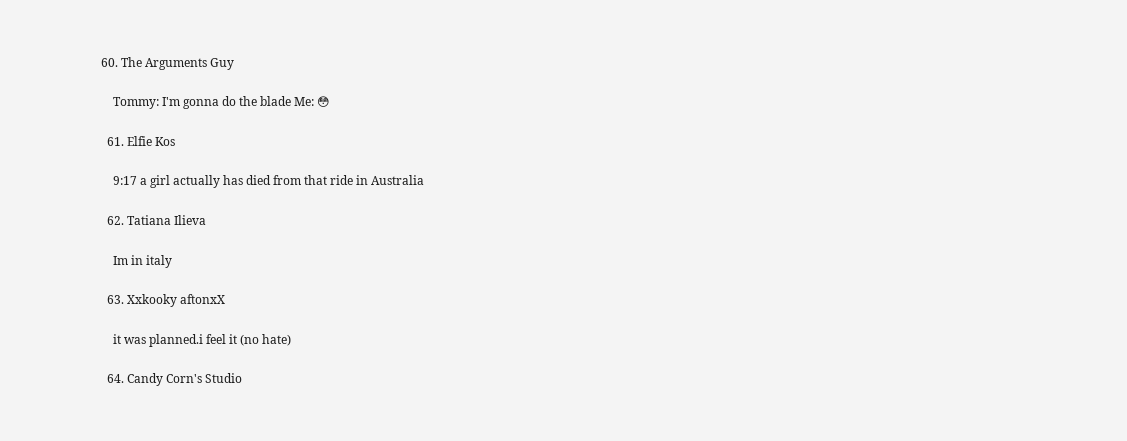60. The Arguments Guy

    Tommy: I'm gonna do the blade Me: 😳

  61. Elfie Kos

    9:17 a girl actually has died from that ride in Australia

  62. Tatiana Ilieva

    Im in italy

  63. Xxkooky aftonxX

    it was planned.i feel it (no hate)

  64. Candy Corn's Studio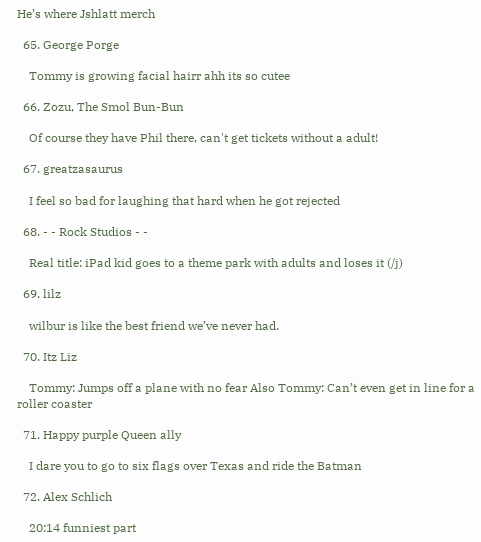He’s where Jshlatt merch

  65. George Porge

    Tommy is growing facial hairr ahh its so cutee

  66. Zozu, The Smol Bun-Bun

    Of course they have Phil there, can't get tickets without a adult!

  67. greatzasaurus

    I feel so bad for laughing that hard when he got rejected

  68. - - Rock Studios - -

    Real title: iPad kid goes to a theme park with adults and loses it (/j)

  69. lilz

    wilbur is like the best friend we’ve never had.

  70. Itz Liz

    Tommy: Jumps off a plane with no fear Also Tommy: Can’t even get in line for a roller coaster

  71. Happy purple Queen ally

    I dare you to go to six flags over Texas and ride the Batman

  72. Alex Schlich

    20:14 funniest part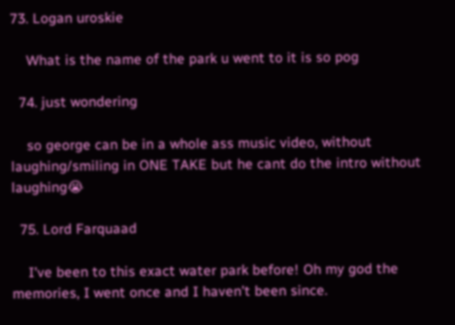73. Logan uroskie

    What is the name of the park u went to it is so pog

  74. just wondering

    so george can be in a whole ass music video, without laughing/smiling in ONE TAKE but he cant do the intro without laughing😭

  75. Lord Farquaad

    I've been to this exact water park before! Oh my god the memories, I went once and I haven't been since.